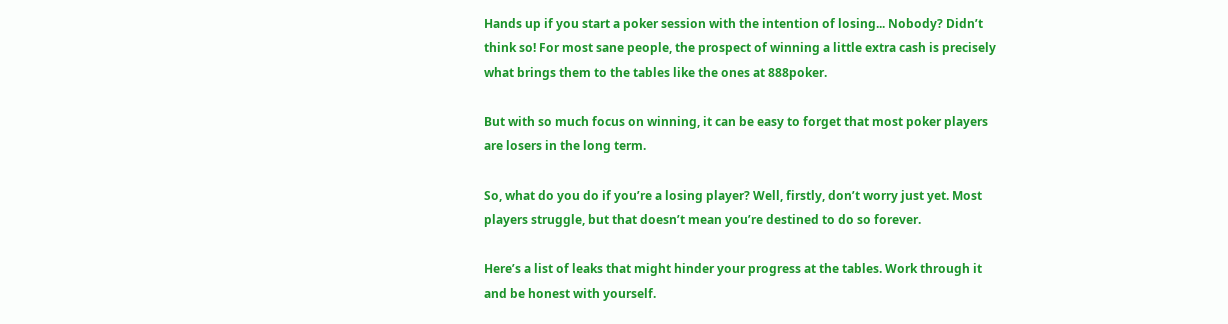Hands up if you start a poker session with the intention of losing... Nobody? Didn’t think so! For most sane people, the prospect of winning a little extra cash is precisely what brings them to the tables like the ones at 888poker.

But with so much focus on winning, it can be easy to forget that most poker players are losers in the long term.

So, what do you do if you’re a losing player? Well, firstly, don’t worry just yet. Most players struggle, but that doesn’t mean you’re destined to do so forever.

Here’s a list of leaks that might hinder your progress at the tables. Work through it and be honest with yourself.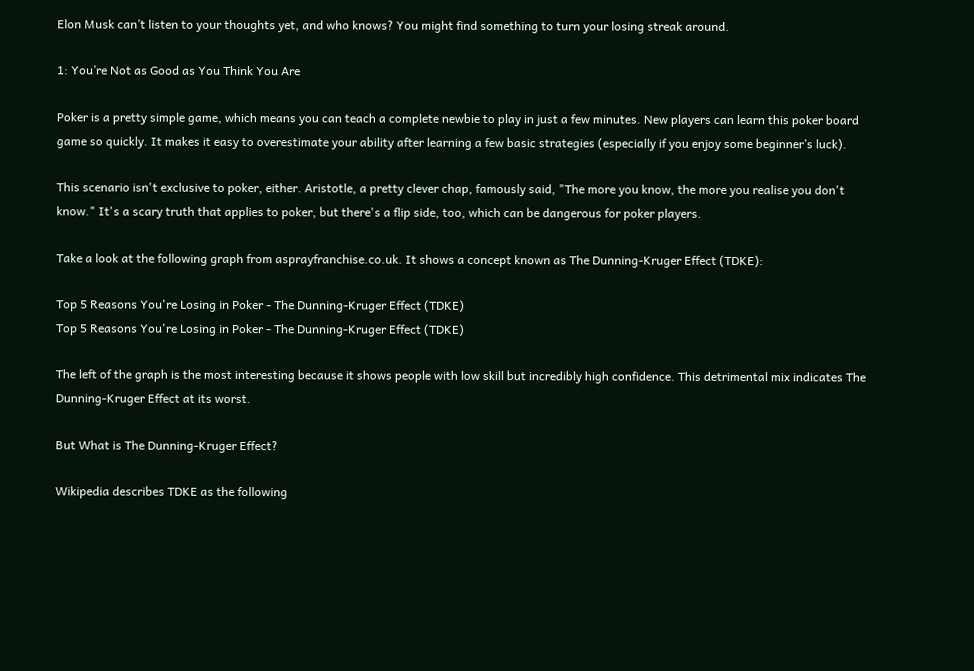Elon Musk can’t listen to your thoughts yet, and who knows? You might find something to turn your losing streak around.

1: You’re Not as Good as You Think You Are

Poker is a pretty simple game, which means you can teach a complete newbie to play in just a few minutes. New players can learn this poker board game so quickly. It makes it easy to overestimate your ability after learning a few basic strategies (especially if you enjoy some beginner’s luck).

This scenario isn't exclusive to poker, either. Aristotle, a pretty clever chap, famously said, "The more you know, the more you realise you don't know." It's a scary truth that applies to poker, but there's a flip side, too, which can be dangerous for poker players.

Take a look at the following graph from asprayfranchise.co.uk. It shows a concept known as The Dunning-Kruger Effect (TDKE):

Top 5 Reasons You're Losing in Poker - The Dunning-Kruger Effect (TDKE)
Top 5 Reasons You're Losing in Poker - The Dunning-Kruger Effect (TDKE)

The left of the graph is the most interesting because it shows people with low skill but incredibly high confidence. This detrimental mix indicates The Dunning-Kruger Effect at its worst.

But What is The Dunning-Kruger Effect?

Wikipedia describes TDKE as the following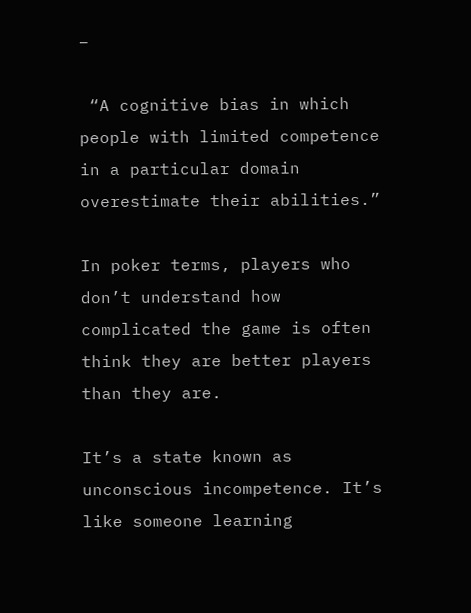–

 “A cognitive bias in which people with limited competence in a particular domain overestimate their abilities.”

In poker terms, players who don’t understand how complicated the game is often think they are better players than they are.

It’s a state known as unconscious incompetence. It’s like someone learning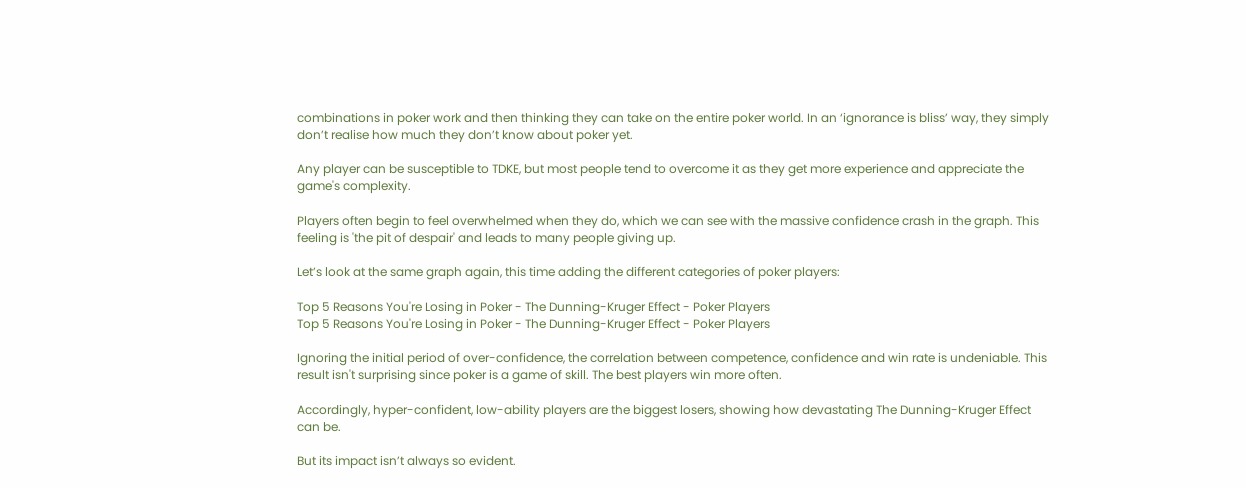combinations in poker work and then thinking they can take on the entire poker world. In an ‘ignorance is bliss’ way, they simply don’t realise how much they don’t know about poker yet.

Any player can be susceptible to TDKE, but most people tend to overcome it as they get more experience and appreciate the game's complexity.

Players often begin to feel overwhelmed when they do, which we can see with the massive confidence crash in the graph. This feeling is 'the pit of despair' and leads to many people giving up.

Let’s look at the same graph again, this time adding the different categories of poker players:

Top 5 Reasons You're Losing in Poker - The Dunning-Kruger Effect - Poker Players
Top 5 Reasons You're Losing in Poker - The Dunning-Kruger Effect - Poker Players

Ignoring the initial period of over-confidence, the correlation between competence, confidence and win rate is undeniable. This result isn't surprising since poker is a game of skill. The best players win more often.

Accordingly, hyper-confident, low-ability players are the biggest losers, showing how devastating The Dunning-Kruger Effect can be.

But its impact isn’t always so evident.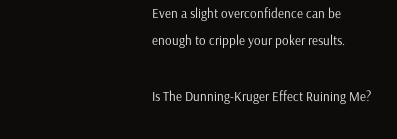Even a slight overconfidence can be enough to cripple your poker results.

Is The Dunning-Kruger Effect Ruining Me?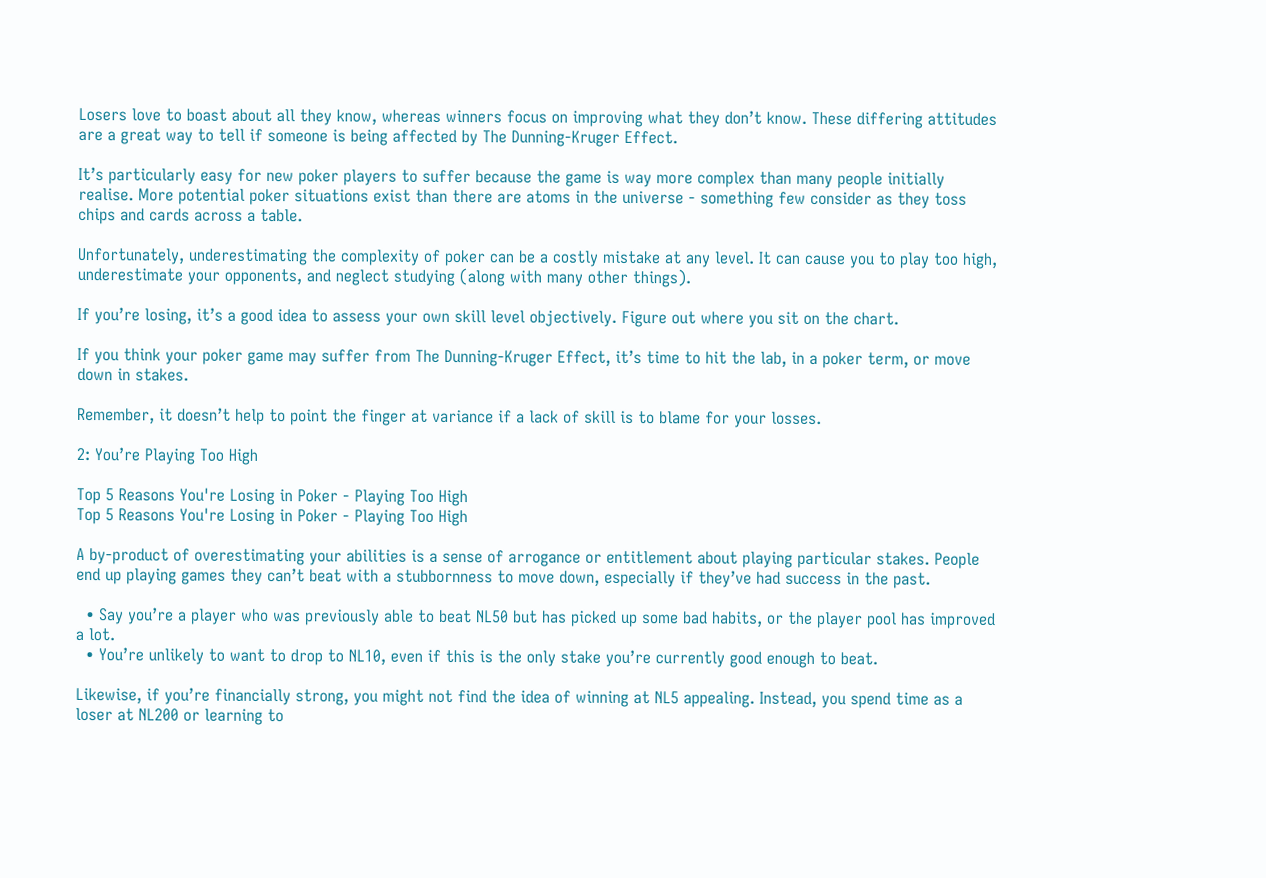Losers love to boast about all they know, whereas winners focus on improving what they don’t know. These differing attitudes are a great way to tell if someone is being affected by The Dunning-Kruger Effect.

It’s particularly easy for new poker players to suffer because the game is way more complex than many people initially realise. More potential poker situations exist than there are atoms in the universe - something few consider as they toss chips and cards across a table.

Unfortunately, underestimating the complexity of poker can be a costly mistake at any level. It can cause you to play too high, underestimate your opponents, and neglect studying (along with many other things).

If you’re losing, it’s a good idea to assess your own skill level objectively. Figure out where you sit on the chart.

If you think your poker game may suffer from The Dunning-Kruger Effect, it’s time to hit the lab, in a poker term, or move down in stakes.

Remember, it doesn’t help to point the finger at variance if a lack of skill is to blame for your losses.

2: You’re Playing Too High

Top 5 Reasons You're Losing in Poker - Playing Too High
Top 5 Reasons You're Losing in Poker - Playing Too High

A by-product of overestimating your abilities is a sense of arrogance or entitlement about playing particular stakes. People end up playing games they can’t beat with a stubbornness to move down, especially if they’ve had success in the past.

  • Say you’re a player who was previously able to beat NL50 but has picked up some bad habits, or the player pool has improved a lot.
  • You’re unlikely to want to drop to NL10, even if this is the only stake you’re currently good enough to beat.

Likewise, if you’re financially strong, you might not find the idea of winning at NL5 appealing. Instead, you spend time as a loser at NL200 or learning to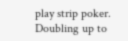play strip poker. Doubling up to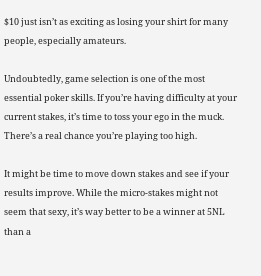$10 just isn’t as exciting as losing your shirt for many people, especially amateurs.

Undoubtedly, game selection is one of the most essential poker skills. If you’re having difficulty at your current stakes, it’s time to toss your ego in the muck. There’s a real chance you’re playing too high.

It might be time to move down stakes and see if your results improve. While the micro-stakes might not seem that sexy, it’s way better to be a winner at 5NL than a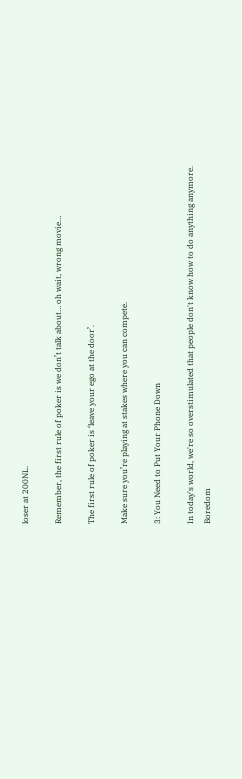loser at 200NL.

Remember, the first rule of poker is we don’t talk about… oh wait, wrong movie…

The first rule of poker is ‘leave your ego at the door’.

Make sure you’re playing at stakes where you can compete.

3: You Need to Put Your Phone Down

In today's world, we're so overstimulated that people don't know how to do anything anymore. Boredom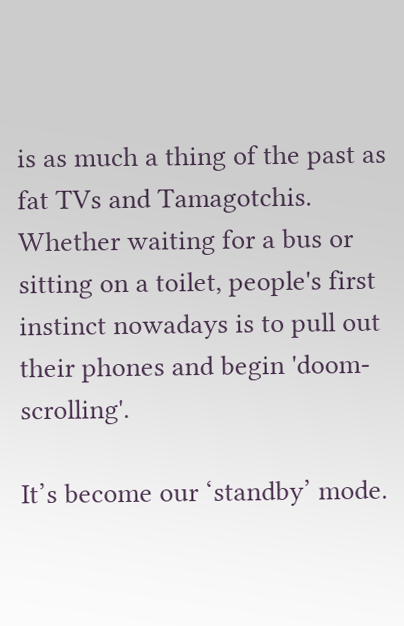is as much a thing of the past as fat TVs and Tamagotchis. Whether waiting for a bus or sitting on a toilet, people's first instinct nowadays is to pull out their phones and begin 'doom-scrolling'.

It’s become our ‘standby’ mode.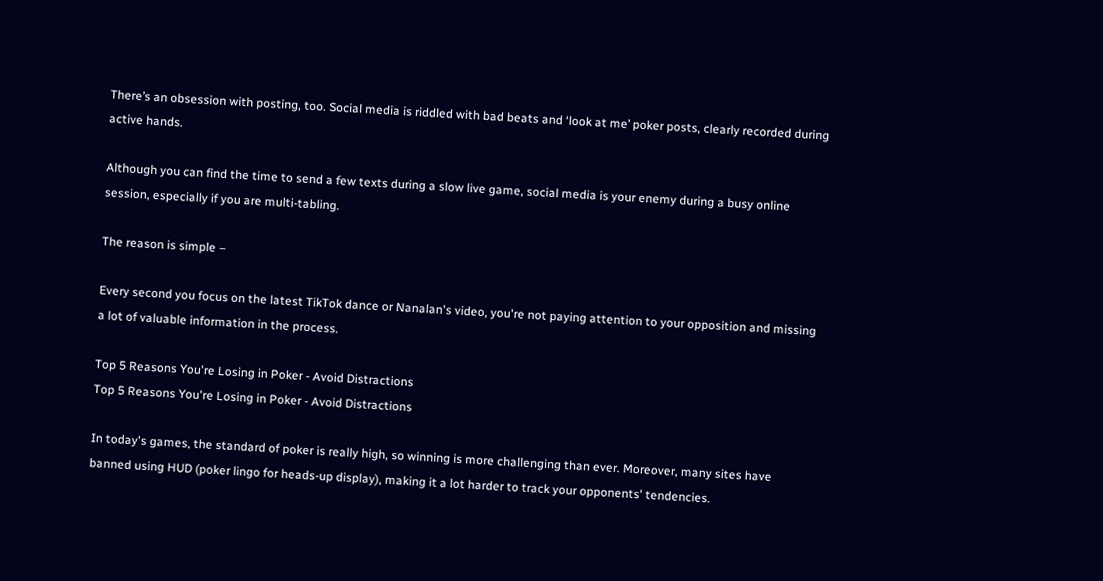There’s an obsession with posting, too. Social media is riddled with bad beats and ‘look at me’ poker posts, clearly recorded during active hands.

Although you can find the time to send a few texts during a slow live game, social media is your enemy during a busy online session, especially if you are multi-tabling.

The reason is simple –

Every second you focus on the latest TikTok dance or Nanalan's video, you're not paying attention to your opposition and missing a lot of valuable information in the process.

Top 5 Reasons You're Losing in Poker - Avoid Distractions
Top 5 Reasons You're Losing in Poker - Avoid Distractions

In today's games, the standard of poker is really high, so winning is more challenging than ever. Moreover, many sites have banned using HUD (poker lingo for heads-up display), making it a lot harder to track your opponents' tendencies.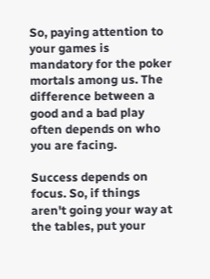So, paying attention to your games is mandatory for the poker mortals among us. The difference between a good and a bad play often depends on who you are facing.

Success depends on focus. So, if things aren't going your way at the tables, put your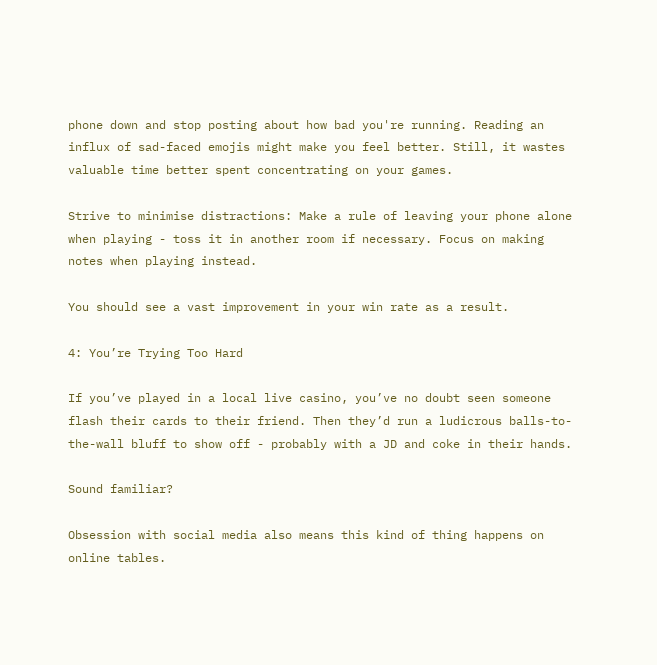phone down and stop posting about how bad you're running. Reading an influx of sad-faced emojis might make you feel better. Still, it wastes valuable time better spent concentrating on your games.

Strive to minimise distractions: Make a rule of leaving your phone alone when playing - toss it in another room if necessary. Focus on making notes when playing instead.

You should see a vast improvement in your win rate as a result.

4: You’re Trying Too Hard

If you’ve played in a local live casino, you’ve no doubt seen someone flash their cards to their friend. Then they’d run a ludicrous balls-to-the-wall bluff to show off - probably with a JD and coke in their hands.

Sound familiar?

Obsession with social media also means this kind of thing happens on online tables.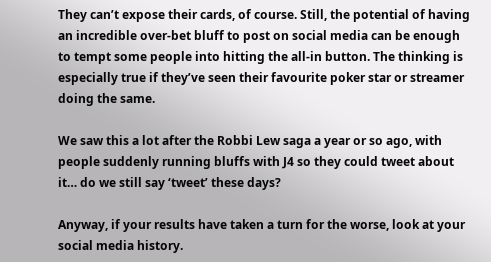They can’t expose their cards, of course. Still, the potential of having an incredible over-bet bluff to post on social media can be enough to tempt some people into hitting the all-in button. The thinking is especially true if they’ve seen their favourite poker star or streamer doing the same.

We saw this a lot after the Robbi Lew saga a year or so ago, with people suddenly running bluffs with J4 so they could tweet about it… do we still say ‘tweet’ these days?

Anyway, if your results have taken a turn for the worse, look at your social media history.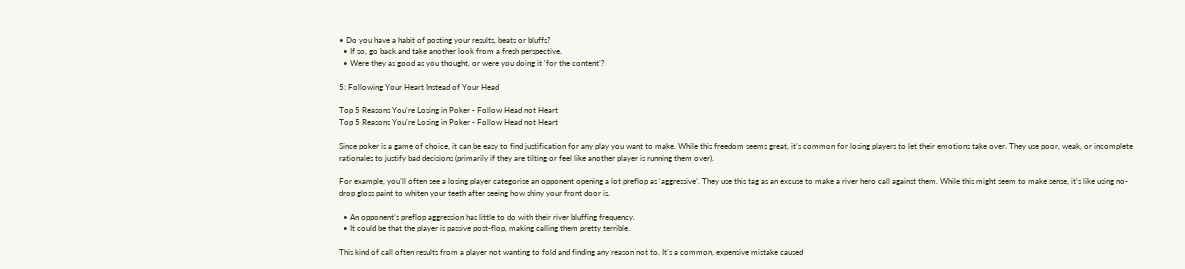• Do you have a habit of posting your results, beats or bluffs?
  • If so, go back and take another look from a fresh perspective.
  • Were they as good as you thought, or were you doing it ‘for the content’?

5: Following Your Heart Instead of Your Head

Top 5 Reasons You're Losing in Poker - Follow Head not Heart
Top 5 Reasons You're Losing in Poker - Follow Head not Heart

Since poker is a game of choice, it can be easy to find justification for any play you want to make. While this freedom seems great, it’s common for losing players to let their emotions take over. They use poor, weak, or incomplete rationales to justify bad decisions (primarily if they are tilting or feel like another player is running them over).

For example, you’ll often see a losing player categorise an opponent opening a lot preflop as ‘aggressive’. They use this tag as an excuse to make a river hero call against them. While this might seem to make sense, it’s like using no-drop gloss paint to whiten your teeth after seeing how shiny your front door is.

  • An opponent’s preflop aggression has little to do with their river bluffing frequency.
  • It could be that the player is passive post-flop, making calling them pretty terrible.

This kind of call often results from a player not wanting to fold and finding any reason not to. It’s a common, expensive mistake caused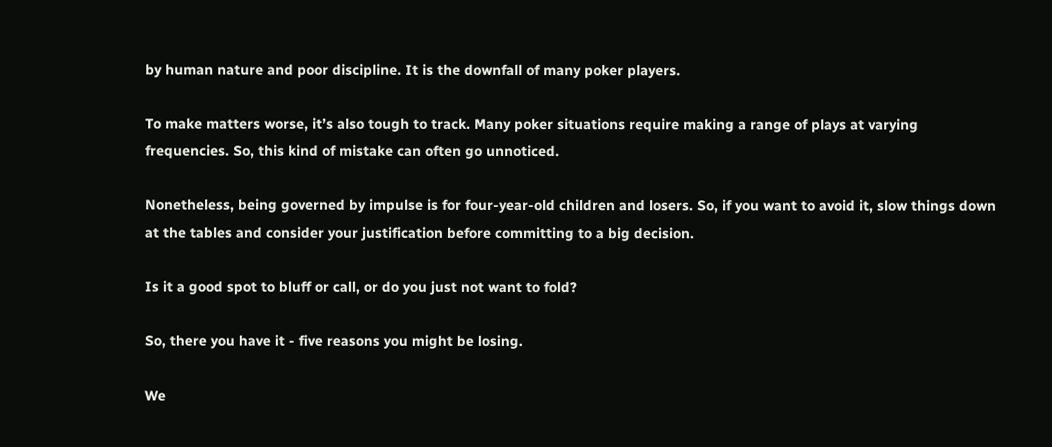by human nature and poor discipline. It is the downfall of many poker players.

To make matters worse, it’s also tough to track. Many poker situations require making a range of plays at varying frequencies. So, this kind of mistake can often go unnoticed.

Nonetheless, being governed by impulse is for four-year-old children and losers. So, if you want to avoid it, slow things down at the tables and consider your justification before committing to a big decision.

Is it a good spot to bluff or call, or do you just not want to fold?

So, there you have it - five reasons you might be losing.

We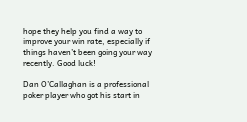hope they help you find a way to improve your win rate, especially if things haven’t been going your way recently. Good luck!

Dan O’Callaghan is a professional poker player who got his start in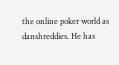the online poker world as danshreddies. He has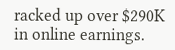racked up over $290K in online earnings.